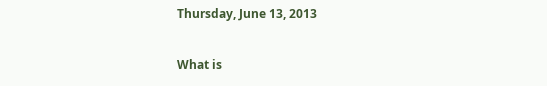Thursday, June 13, 2013

What is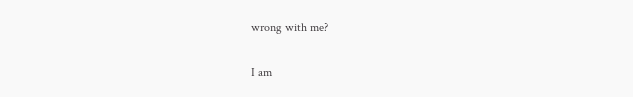wrong with me?

I am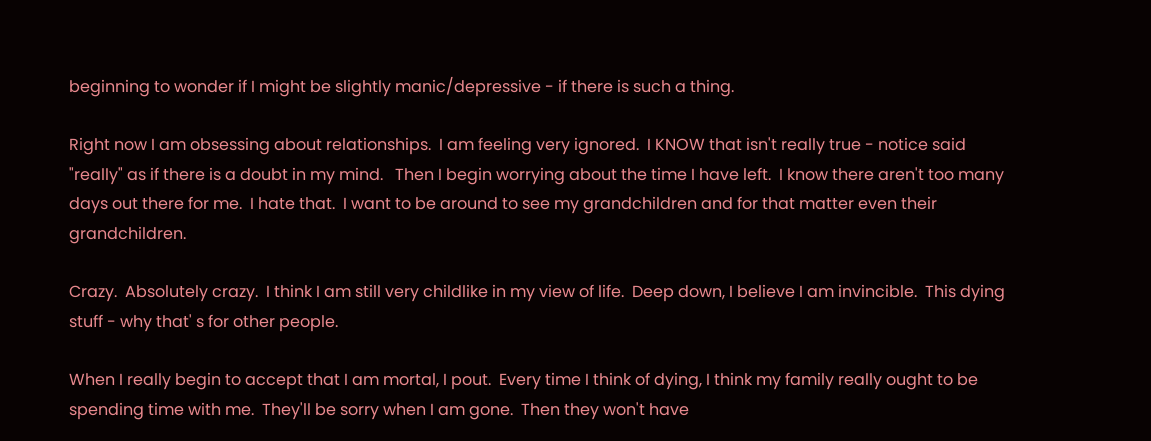beginning to wonder if I might be slightly manic/depressive - if there is such a thing.

Right now I am obsessing about relationships.  I am feeling very ignored.  I KNOW that isn't really true - notice said "really" as if there is a doubt in my mind.   Then I begin worrying about the time I have left.  I know there aren't too many days out there for me.  I hate that.  I want to be around to see my grandchildren and for that matter even their grandchildren.

Crazy.  Absolutely crazy.  I think I am still very childlike in my view of life.  Deep down, I believe I am invincible.  This dying stuff - why that' s for other people.

When I really begin to accept that I am mortal, I pout.  Every time I think of dying, I think my family really ought to be spending time with me.  They'll be sorry when I am gone.  Then they won't have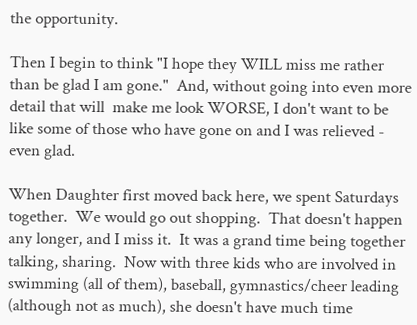the opportunity.

Then I begin to think "I hope they WILL miss me rather than be glad I am gone."  And, without going into even more detail that will  make me look WORSE, I don't want to be like some of those who have gone on and I was relieved - even glad.

When Daughter first moved back here, we spent Saturdays together.  We would go out shopping.  That doesn't happen any longer, and I miss it.  It was a grand time being together talking, sharing.  Now with three kids who are involved in swimming (all of them), baseball, gymnastics/cheer leading (although not as much), she doesn't have much time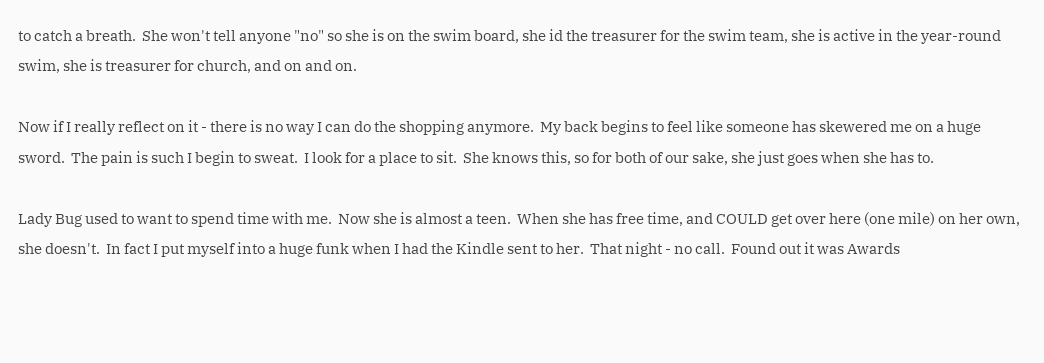to catch a breath.  She won't tell anyone "no" so she is on the swim board, she id the treasurer for the swim team, she is active in the year-round swim, she is treasurer for church, and on and on.

Now if I really reflect on it - there is no way I can do the shopping anymore.  My back begins to feel like someone has skewered me on a huge sword.  The pain is such I begin to sweat.  I look for a place to sit.  She knows this, so for both of our sake, she just goes when she has to.

Lady Bug used to want to spend time with me.  Now she is almost a teen.  When she has free time, and COULD get over here (one mile) on her own, she doesn't.  In fact I put myself into a huge funk when I had the Kindle sent to her.  That night - no call.  Found out it was Awards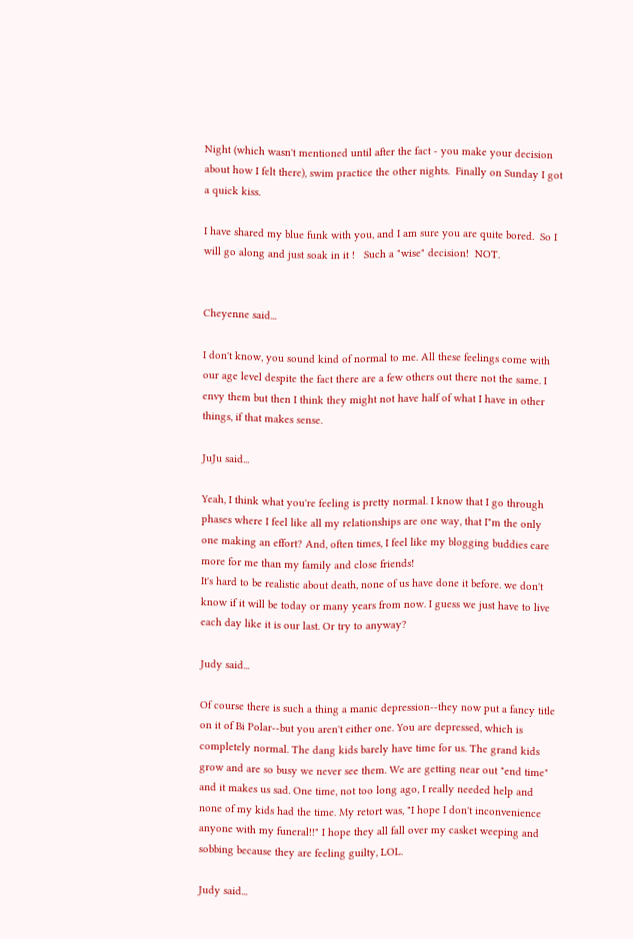Night (which wasn't mentioned until after the fact - you make your decision about how I felt there), swim practice the other nights.  Finally on Sunday I got a quick kiss.

I have shared my blue funk with you, and I am sure you are quite bored.  So I will go along and just soak in it !   Such a "wise" decision!  NOT.


Cheyenne said...

I don't know, you sound kind of normal to me. All these feelings come with our age level despite the fact there are a few others out there not the same. I envy them but then I think they might not have half of what I have in other things, if that makes sense.

JuJu said...

Yeah, I think what you're feeling is pretty normal. I know that I go through phases where I feel like all my relationships are one way, that I"m the only one making an effort? And, often times, I feel like my blogging buddies care more for me than my family and close friends!
It's hard to be realistic about death, none of us have done it before. we don't know if it will be today or many years from now. I guess we just have to live each day like it is our last. Or try to anyway?

Judy said...

Of course there is such a thing a manic depression--they now put a fancy title on it of Bi Polar--but you aren't either one. You are depressed, which is completely normal. The dang kids barely have time for us. The grand kids grow and are so busy we never see them. We are getting near out "end time" and it makes us sad. One time, not too long ago, I really needed help and none of my kids had the time. My retort was, "I hope I don't inconvenience anyone with my funeral!!" I hope they all fall over my casket weeping and sobbing because they are feeling guilty, LOL.

Judy said...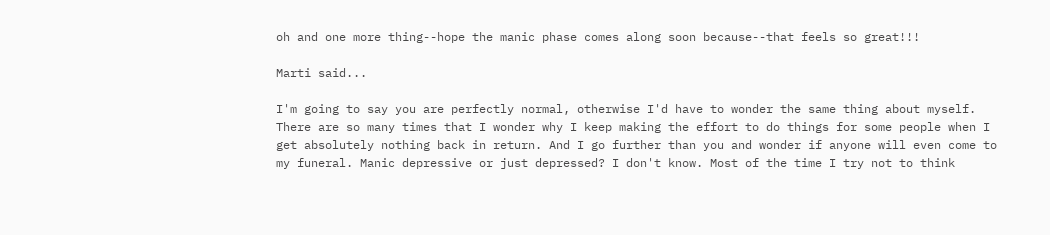oh and one more thing--hope the manic phase comes along soon because--that feels so great!!!

Marti said...

I'm going to say you are perfectly normal, otherwise I'd have to wonder the same thing about myself. There are so many times that I wonder why I keep making the effort to do things for some people when I get absolutely nothing back in return. And I go further than you and wonder if anyone will even come to my funeral. Manic depressive or just depressed? I don't know. Most of the time I try not to think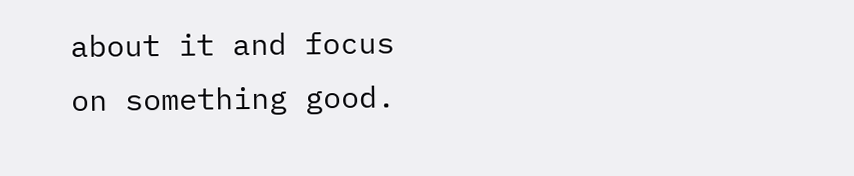about it and focus on something good.